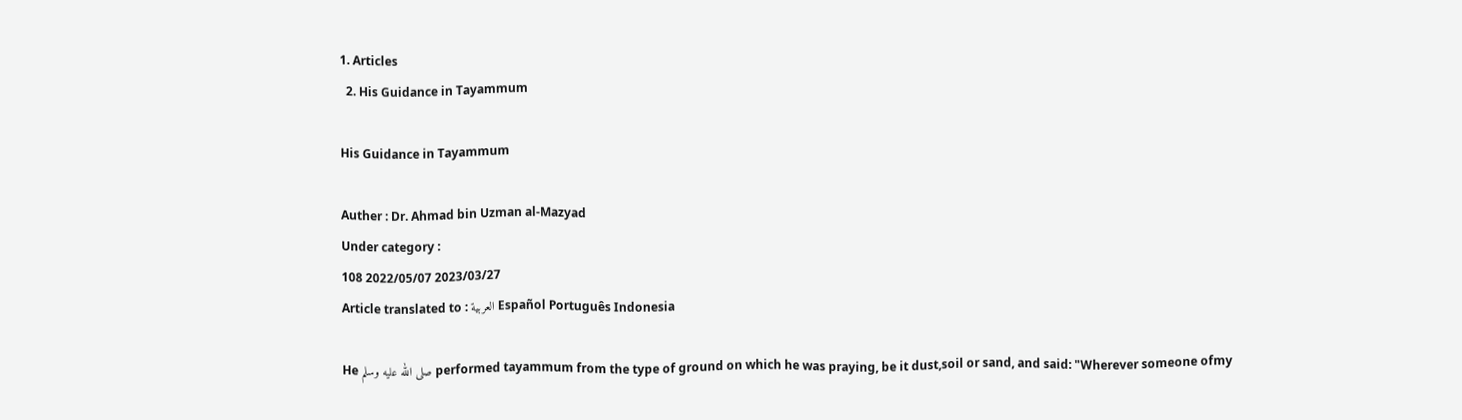1. Articles
  2. His Guidance in Tayammum

His Guidance in Tayammum

Auther : Dr. Ahmad bin Uzman al-Mazyad
Under category :
108 2022/05/07 2023/03/27
Article translated to : العربية Español Português Indonesia

He صلى الله عليه وسلم performed tayammum from the type of ground on which he was praying, be it dust,soil or sand, and said: "Wherever someone ofmy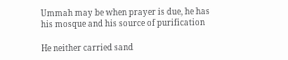Ummah may be when prayer is due, he has his mosque and his source of purification

He neither carried sand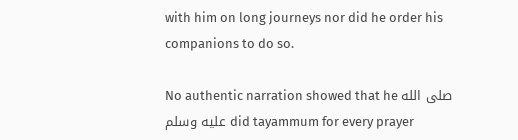with him on long journeys nor did he order his companions to do so.

No authentic narration showed that he صلى الله عليه وسلم did tayammum for every prayer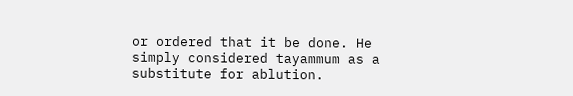or ordered that it be done. He simply considered tayammum as a substitute for ablution.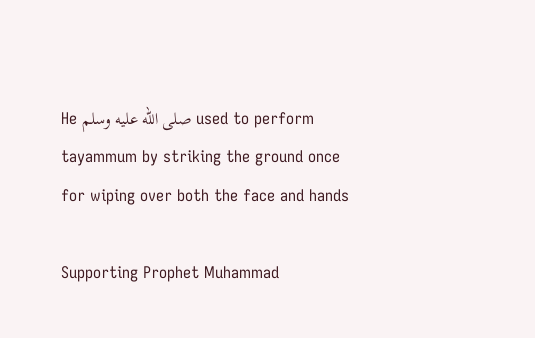He صلى الله عليه وسلم used to perform tayammum by striking the ground once for wiping over both the face and hands

Supporting Prophet Muhammad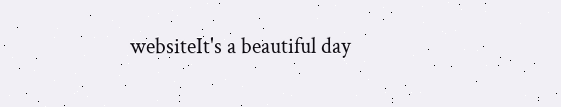websiteIt's a beautiful day